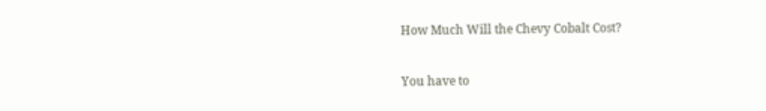How Much Will the Chevy Cobalt Cost?

You have to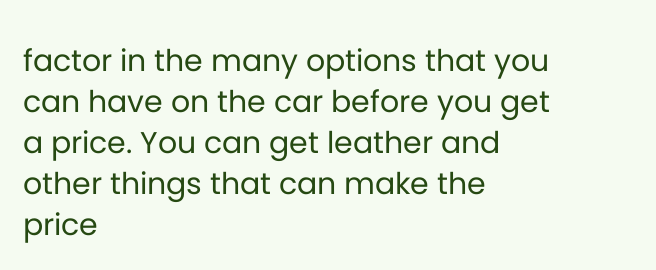factor in the many options that you can have on the car before you get a price. You can get leather and other things that can make the price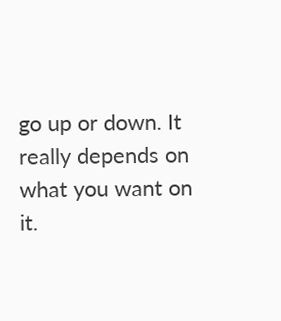go up or down. It really depends on what you want on it.